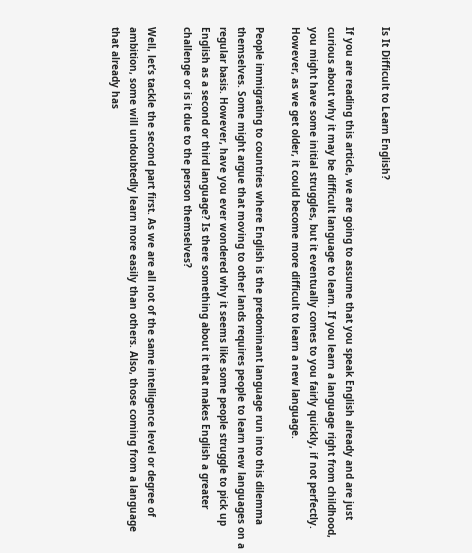Is It Difficult to Learn English?

If you are reading this article, we are going to assume that you speak English already and are just curious about why it may be difficult language to learn. If you learn a language right from childhood, you might have some initial struggles, but it eventually comes to you fairly quickly, if not perfectly. However, as we get older, it could become more difficult to learn a new language.

People immigrating to countries where English is the predominant language run into this dilemma themselves. Some might argue that moving to other lands requires people to learn new languages on a regular basis. However, have you ever wondered why it seems like some people struggle to pick up English as a second or third language? Is there something about it that makes English a greater challenge or is it due to the person themselves?

Well, let’s tackle the second part first. As we are all not of the same intelligence level or degree of ambition, some will undoubtedly learn more easily than others. Also, those coming from a language that already has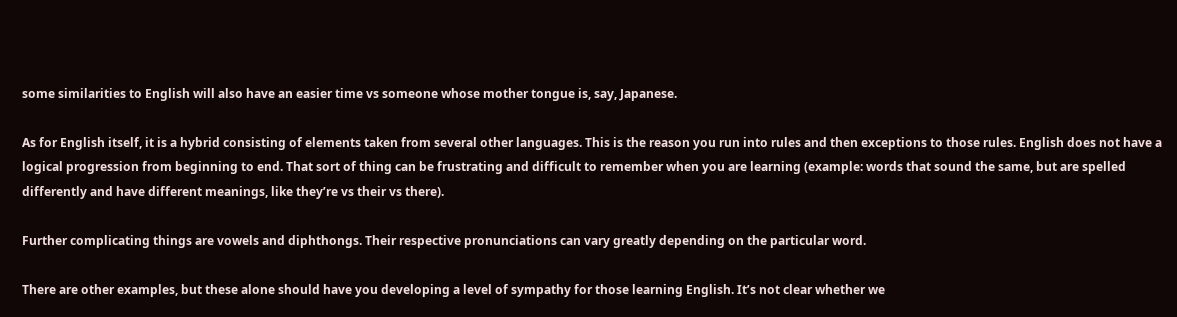some similarities to English will also have an easier time vs someone whose mother tongue is, say, Japanese.

As for English itself, it is a hybrid consisting of elements taken from several other languages. This is the reason you run into rules and then exceptions to those rules. English does not have a logical progression from beginning to end. That sort of thing can be frustrating and difficult to remember when you are learning (example: words that sound the same, but are spelled differently and have different meanings, like they’re vs their vs there).

Further complicating things are vowels and diphthongs. Their respective pronunciations can vary greatly depending on the particular word.

There are other examples, but these alone should have you developing a level of sympathy for those learning English. It’s not clear whether we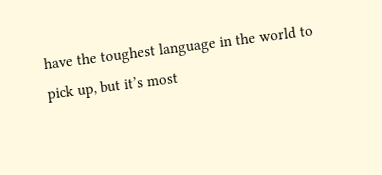have the toughest language in the world to pick up, but it’s most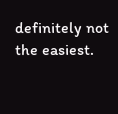definitely not the easiest.